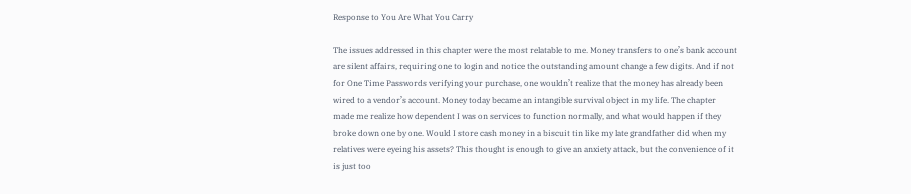Response to You Are What You Carry

The issues addressed in this chapter were the most relatable to me. Money transfers to one’s bank account are silent affairs, requiring one to login and notice the outstanding amount change a few digits. And if not for One Time Passwords verifying your purchase, one wouldn’t realize that the money has already been wired to a vendor’s account. Money today became an intangible survival object in my life. The chapter made me realize how dependent I was on services to function normally, and what would happen if they broke down one by one. Would I store cash money in a biscuit tin like my late grandfather did when my relatives were eyeing his assets? This thought is enough to give an anxiety attack, but the convenience of it is just too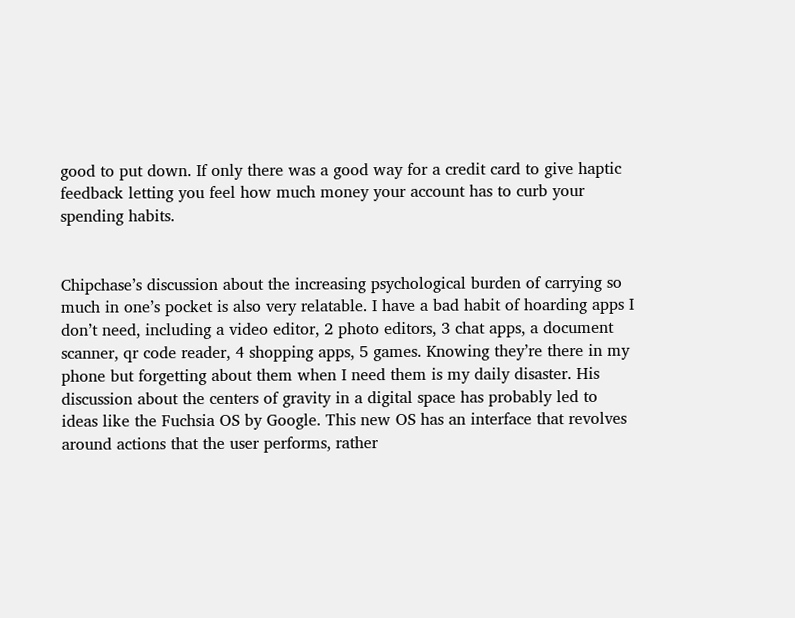good to put down. If only there was a good way for a credit card to give haptic feedback letting you feel how much money your account has to curb your spending habits.


Chipchase’s discussion about the increasing psychological burden of carrying so much in one’s pocket is also very relatable. I have a bad habit of hoarding apps I don’t need, including a video editor, 2 photo editors, 3 chat apps, a document scanner, qr code reader, 4 shopping apps, 5 games. Knowing they’re there in my phone but forgetting about them when I need them is my daily disaster. His discussion about the centers of gravity in a digital space has probably led to ideas like the Fuchsia OS by Google. This new OS has an interface that revolves around actions that the user performs, rather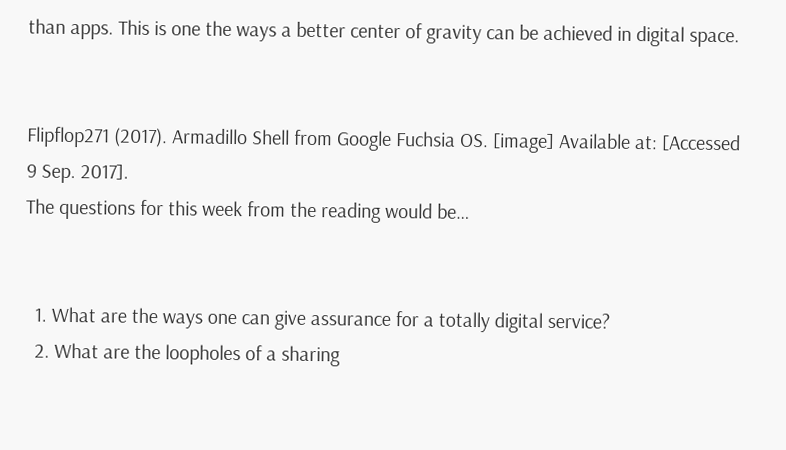than apps. This is one the ways a better center of gravity can be achieved in digital space.


Flipflop271 (2017). Armadillo Shell from Google Fuchsia OS. [image] Available at: [Accessed 9 Sep. 2017].
The questions for this week from the reading would be…


  1. What are the ways one can give assurance for a totally digital service?
  2. What are the loopholes of a sharing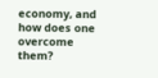economy, and how does one overcome them?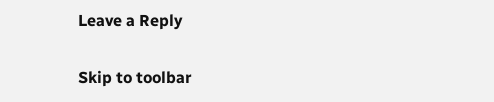Leave a Reply

Skip to toolbar